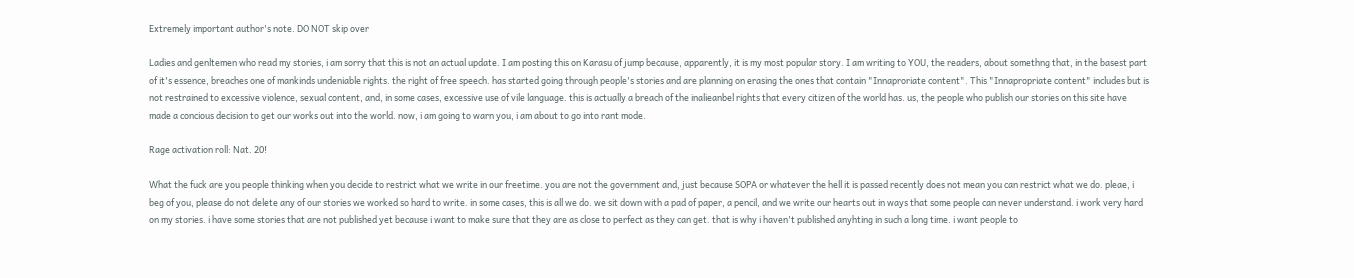Extremely important author's note. DO NOT skip over

Ladies and genltemen who read my stories, i am sorry that this is not an actual update. I am posting this on Karasu of jump because, apparently, it is my most popular story. I am writing to YOU, the readers, about somethng that, in the basest part of it's essence, breaches one of mankinds undeniable rights. the right of free speech. has started going through people's stories and are planning on erasing the ones that contain "Innaproriate content". This "Innapropriate content" includes but is not restrained to excessive violence, sexual content, and, in some cases, excessive use of vile language. this is actually a breach of the inalieanbel rights that every citizen of the world has. us, the people who publish our stories on this site have made a concious decision to get our works out into the world. now, i am going to warn you, i am about to go into rant mode.

Rage activation roll: Nat. 20!

What the fuck are you people thinking when you decide to restrict what we write in our freetime. you are not the government and, just because SOPA or whatever the hell it is passed recently does not mean you can restrict what we do. pleae, i beg of you, please do not delete any of our stories we worked so hard to write. in some cases, this is all we do. we sit down with a pad of paper, a pencil, and we write our hearts out in ways that some people can never understand. i work very hard on my stories. i have some stories that are not published yet because i want to make sure that they are as close to perfect as they can get. that is why i haven't published anyhting in such a long time. i want people to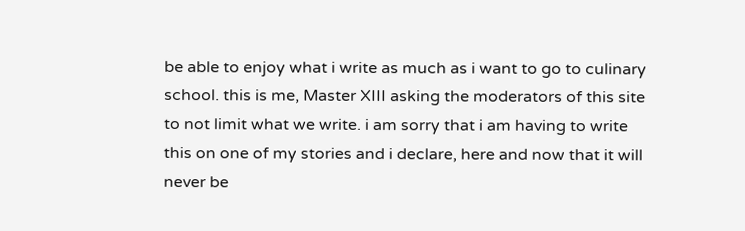be able to enjoy what i write as much as i want to go to culinary school. this is me, Master XIII asking the moderators of this site to not limit what we write. i am sorry that i am having to write this on one of my stories and i declare, here and now that it will never be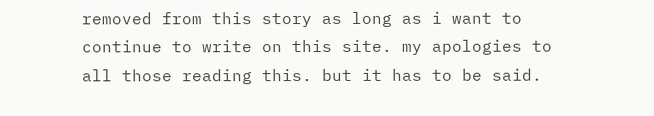removed from this story as long as i want to continue to write on this site. my apologies to all those reading this. but it has to be said.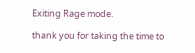Exiting Rage mode.

thank you for taking the time to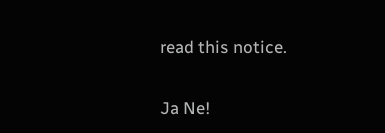read this notice.

Ja Ne!